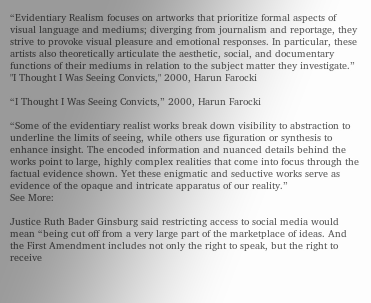“Evidentiary Realism focuses on artworks that prioritize formal aspects of visual language and mediums; diverging from journalism and reportage, they strive to provoke visual pleasure and emotional responses. In particular, these artists also theoretically articulate the aesthetic, social, and documentary functions of their mediums in relation to the subject matter they investigate.”
"I Thought I Was Seeing Convicts," 2000, Harun Farocki

“I Thought I Was Seeing Convicts,” 2000, Harun Farocki

“Some of the evidentiary realist works break down visibility to abstraction to underline the limits of seeing, while others use figuration or synthesis to enhance insight. The encoded information and nuanced details behind the works point to large, highly complex realities that come into focus through the factual evidence shown. Yet these enigmatic and seductive works serve as evidence of the opaque and intricate apparatus of our reality.”
See More:

Justice Ruth Bader Ginsburg said restricting access to social media would mean “being cut off from a very large part of the marketplace of ideas. And the First Amendment includes not only the right to speak, but the right to receive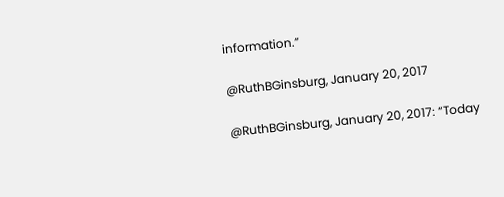information.”

@RuthBGinsburg, January 20, 2017

@RuthBGinsburg, January 20, 2017: “Today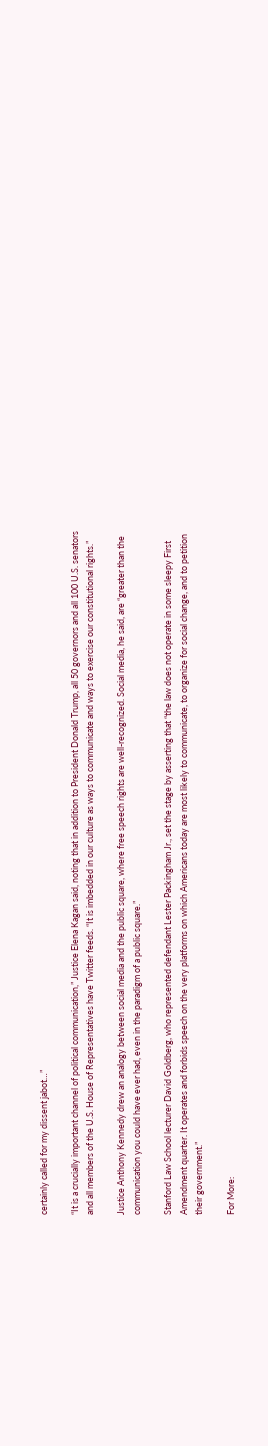certainly called for my dissent jabot…”

“It is a crucially important channel of political communication,” Justice Elena Kagan said, noting that in addition to President Donald Trump, all 50 governors and all 100 U.S. senators and all members of the U.S. House of Representatives have Twitter feeds. “It is imbedded in our culture as ways to communicate and ways to exercise our constitutional rights.”

Justice Anthony Kennedy drew an analogy between social media and the public square, where free speech rights are well-recognized. Social media, he said, are “greater than the communication you could have ever had, even in the paradigm of a public square.”

Stanford Law School lecturer David Goldberg, who represented defendant Lester Packingham Jr., set the stage by asserting that “the law does not operate in some sleepy First Amendment quarter. It operates and forbids speech on the very platforms on which Americans today are most likely to communicate, to organize for social change, and to petition their government.”

For More: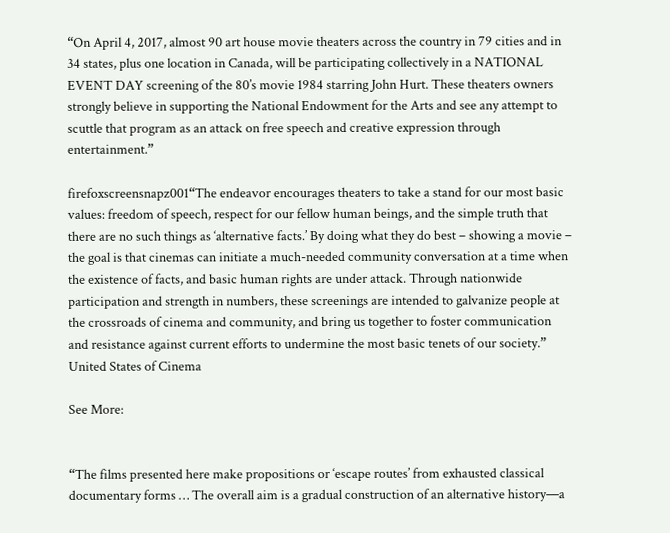“On April 4, 2017, almost 90 art house movie theaters across the country in 79 cities and in 34 states, plus one location in Canada, will be participating collectively in a NATIONAL EVENT DAY screening of the 80’s movie 1984 starring John Hurt. These theaters owners strongly believe in supporting the National Endowment for the Arts and see any attempt to scuttle that program as an attack on free speech and creative expression through entertainment.”

firefoxscreensnapz001“The endeavor encourages theaters to take a stand for our most basic values: freedom of speech, respect for our fellow human beings, and the simple truth that there are no such things as ‘alternative facts.’ By doing what they do best – showing a movie – the goal is that cinemas can initiate a much-needed community conversation at a time when the existence of facts, and basic human rights are under attack. Through nationwide participation and strength in numbers, these screenings are intended to galvanize people at the crossroads of cinema and community, and bring us together to foster communication and resistance against current efforts to undermine the most basic tenets of our society.” United States of Cinema

See More:


“The films presented here make propositions or ‘escape routes’ from exhausted classical documentary forms … The overall aim is a gradual construction of an alternative history—a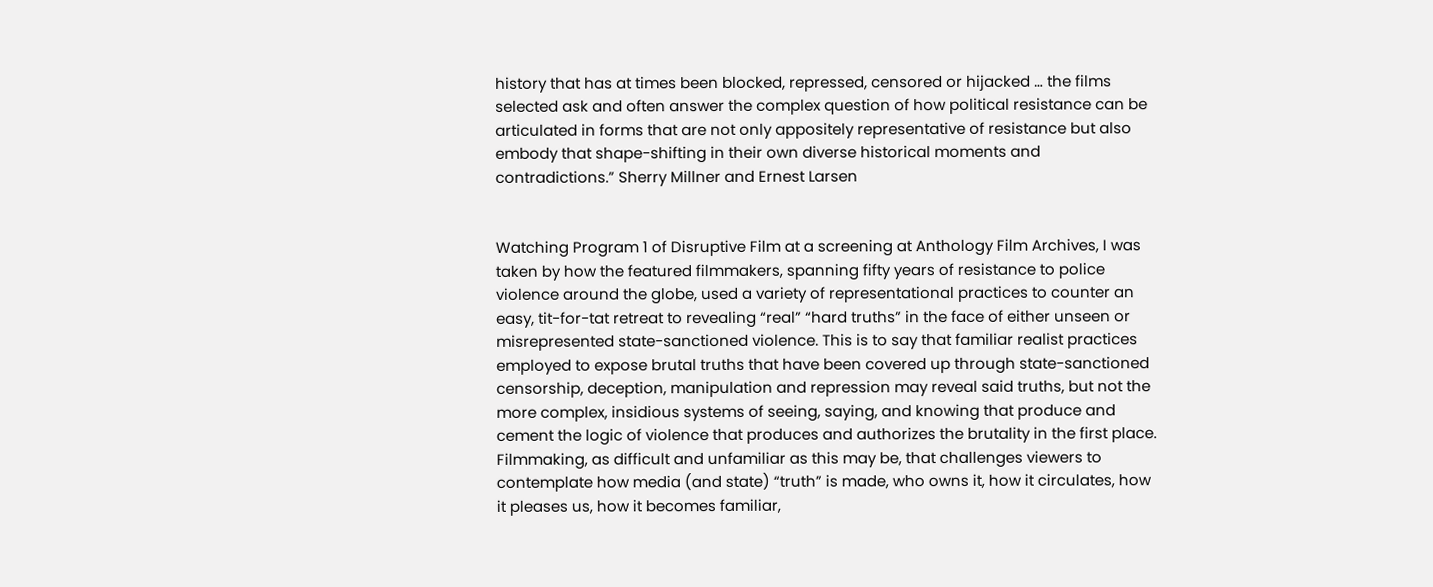history that has at times been blocked, repressed, censored or hijacked … the films selected ask and often answer the complex question of how political resistance can be articulated in forms that are not only appositely representative of resistance but also embody that shape-shifting in their own diverse historical moments and contradictions.” Sherry Millner and Ernest Larsen


Watching Program 1 of Disruptive Film at a screening at Anthology Film Archives, I was taken by how the featured filmmakers, spanning fifty years of resistance to police violence around the globe, used a variety of representational practices to counter an easy, tit-for-tat retreat to revealing “real” “hard truths” in the face of either unseen or misrepresented state-sanctioned violence. This is to say that familiar realist practices employed to expose brutal truths that have been covered up through state-sanctioned censorship, deception, manipulation and repression may reveal said truths, but not the more complex, insidious systems of seeing, saying, and knowing that produce and cement the logic of violence that produces and authorizes the brutality in the first place. Filmmaking, as difficult and unfamiliar as this may be, that challenges viewers to contemplate how media (and state) “truth” is made, who owns it, how it circulates, how it pleases us, how it becomes familiar,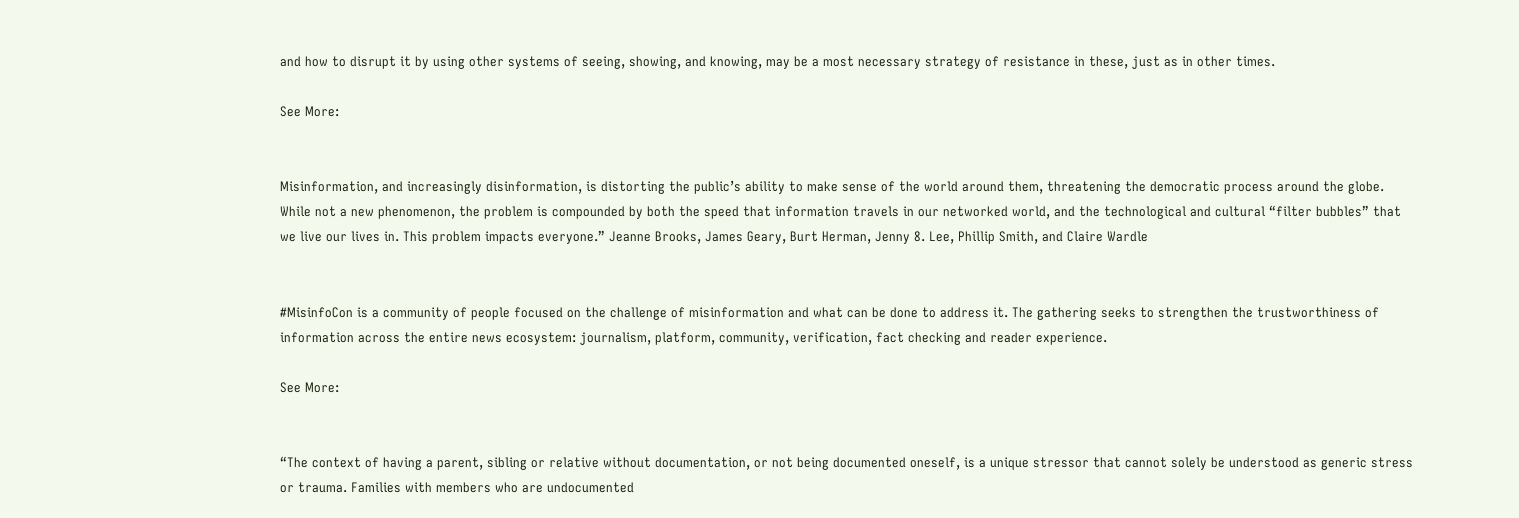and how to disrupt it by using other systems of seeing, showing, and knowing, may be a most necessary strategy of resistance in these, just as in other times.

See More:


Misinformation, and increasingly disinformation, is distorting the public’s ability to make sense of the world around them, threatening the democratic process around the globe. While not a new phenomenon, the problem is compounded by both the speed that information travels in our networked world, and the technological and cultural “filter bubbles” that we live our lives in. This problem impacts everyone.” Jeanne Brooks, James Geary, Burt Herman, Jenny 8. Lee, Phillip Smith, and Claire Wardle


#MisinfoCon is a community of people focused on the challenge of misinformation and what can be done to address it. The gathering seeks to strengthen the trustworthiness of information across the entire news ecosystem: journalism, platform, community, verification, fact checking and reader experience.

See More:


“The context of having a parent, sibling or relative without documentation, or not being documented oneself, is a unique stressor that cannot solely be understood as generic stress or trauma. Families with members who are undocumented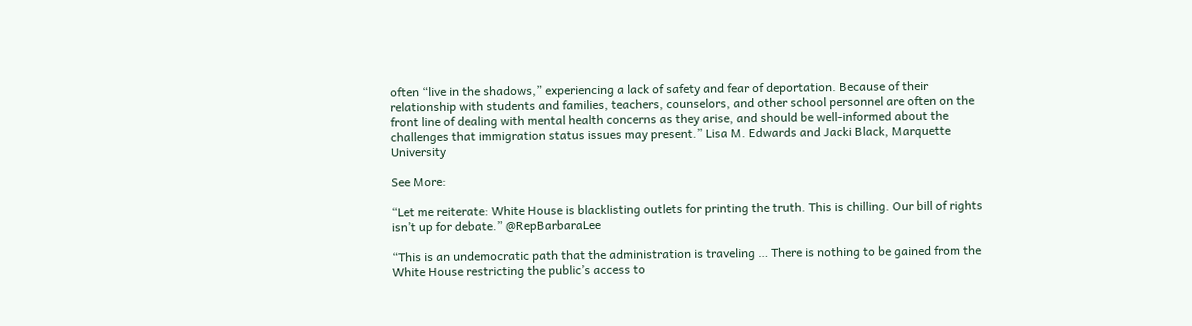often “live in the shadows,” experiencing a lack of safety and fear of deportation. Because of their relationship with students and families, teachers, counselors, and other school personnel are often on the front line of dealing with mental health concerns as they arise, and should be well-informed about the challenges that immigration status issues may present.” Lisa M. Edwards and Jacki Black, Marquette University

See More:

“Let me reiterate: White House is blacklisting outlets for printing the truth. This is chilling. Our bill of rights isn’t up for debate.” @RepBarbaraLee

“This is an undemocratic path that the administration is traveling … There is nothing to be gained from the White House restricting the public’s access to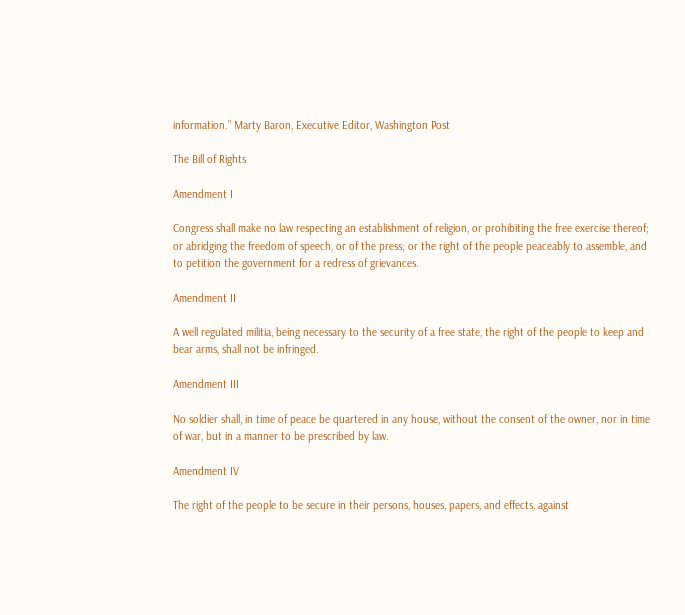information.” Marty Baron, Executive Editor, Washington Post

The Bill of Rights

Amendment I

Congress shall make no law respecting an establishment of religion, or prohibiting the free exercise thereof; or abridging the freedom of speech, or of the press; or the right of the people peaceably to assemble, and to petition the government for a redress of grievances.

Amendment II

A well regulated militia, being necessary to the security of a free state, the right of the people to keep and bear arms, shall not be infringed.

Amendment III

No soldier shall, in time of peace be quartered in any house, without the consent of the owner, nor in time of war, but in a manner to be prescribed by law.

Amendment IV

The right of the people to be secure in their persons, houses, papers, and effects, against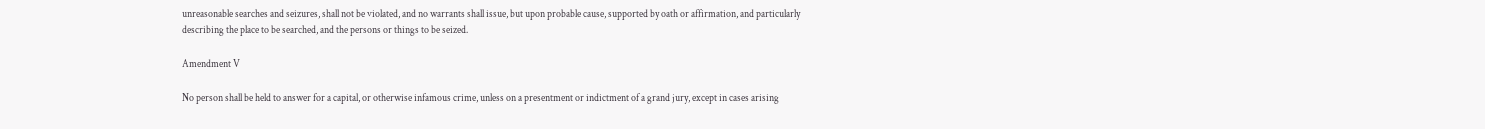unreasonable searches and seizures, shall not be violated, and no warrants shall issue, but upon probable cause, supported by oath or affirmation, and particularly describing the place to be searched, and the persons or things to be seized.

Amendment V

No person shall be held to answer for a capital, or otherwise infamous crime, unless on a presentment or indictment of a grand jury, except in cases arising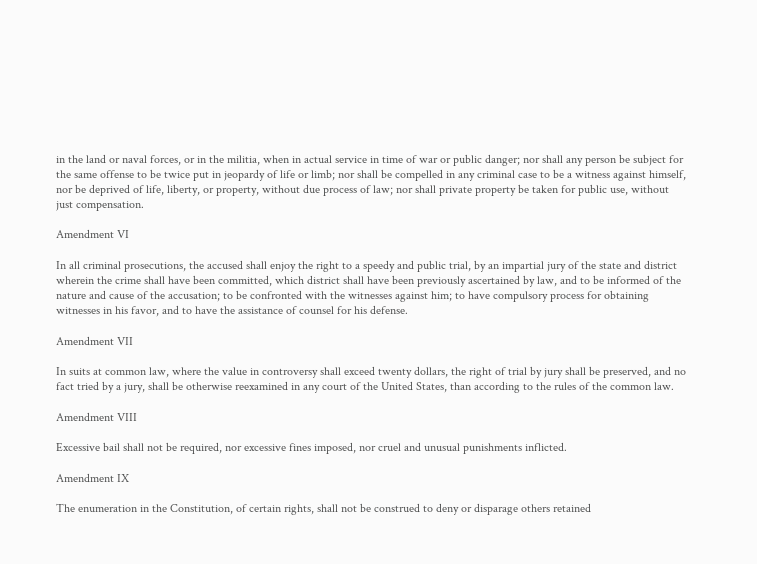in the land or naval forces, or in the militia, when in actual service in time of war or public danger; nor shall any person be subject for the same offense to be twice put in jeopardy of life or limb; nor shall be compelled in any criminal case to be a witness against himself, nor be deprived of life, liberty, or property, without due process of law; nor shall private property be taken for public use, without just compensation.

Amendment VI

In all criminal prosecutions, the accused shall enjoy the right to a speedy and public trial, by an impartial jury of the state and district wherein the crime shall have been committed, which district shall have been previously ascertained by law, and to be informed of the nature and cause of the accusation; to be confronted with the witnesses against him; to have compulsory process for obtaining witnesses in his favor, and to have the assistance of counsel for his defense.

Amendment VII

In suits at common law, where the value in controversy shall exceed twenty dollars, the right of trial by jury shall be preserved, and no fact tried by a jury, shall be otherwise reexamined in any court of the United States, than according to the rules of the common law.

Amendment VIII

Excessive bail shall not be required, nor excessive fines imposed, nor cruel and unusual punishments inflicted.

Amendment IX

The enumeration in the Constitution, of certain rights, shall not be construed to deny or disparage others retained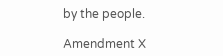by the people.

Amendment X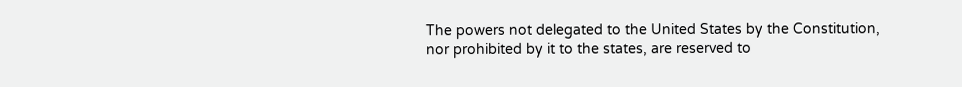The powers not delegated to the United States by the Constitution, nor prohibited by it to the states, are reserved to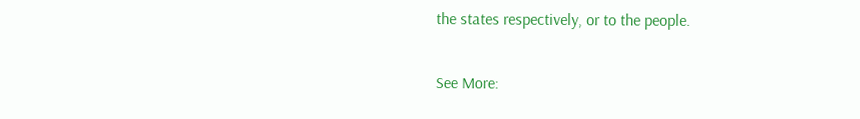the states respectively, or to the people.

See More: